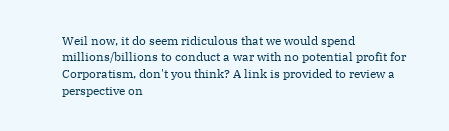Weil now, it do seem ridiculous that we would spend millions/billions to conduct a war with no potential profit for Corporatism, don't you think? A link is provided to review a perspective on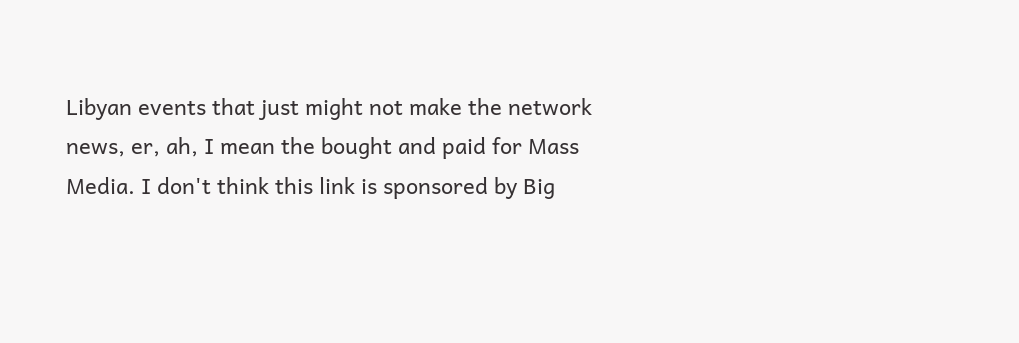Libyan events that just might not make the network news, er, ah, I mean the bought and paid for Mass Media. I don't think this link is sponsored by Big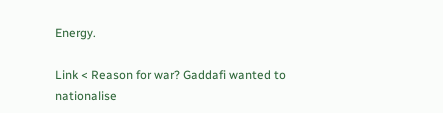Energy.

Link < Reason for war? Gaddafi wanted to nationalise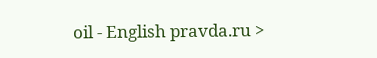oil - English pravda.ru >